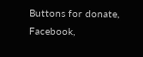Buttons for donate, Facebook,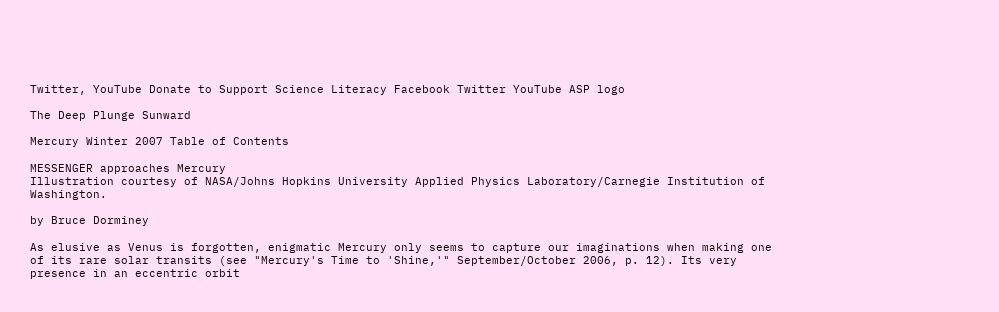Twitter, YouTube Donate to Support Science Literacy Facebook Twitter YouTube ASP logo

The Deep Plunge Sunward

Mercury Winter 2007 Table of Contents

MESSENGER approaches Mercury
Illustration courtesy of NASA/Johns Hopkins University Applied Physics Laboratory/Carnegie Institution of Washington.

by Bruce Dorminey

As elusive as Venus is forgotten, enigmatic Mercury only seems to capture our imaginations when making one of its rare solar transits (see "Mercury's Time to 'Shine,'" September/October 2006, p. 12). Its very presence in an eccentric orbit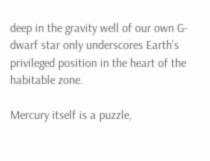deep in the gravity well of our own G-dwarf star only underscores Earth’s privileged position in the heart of the habitable zone.

Mercury itself is a puzzle,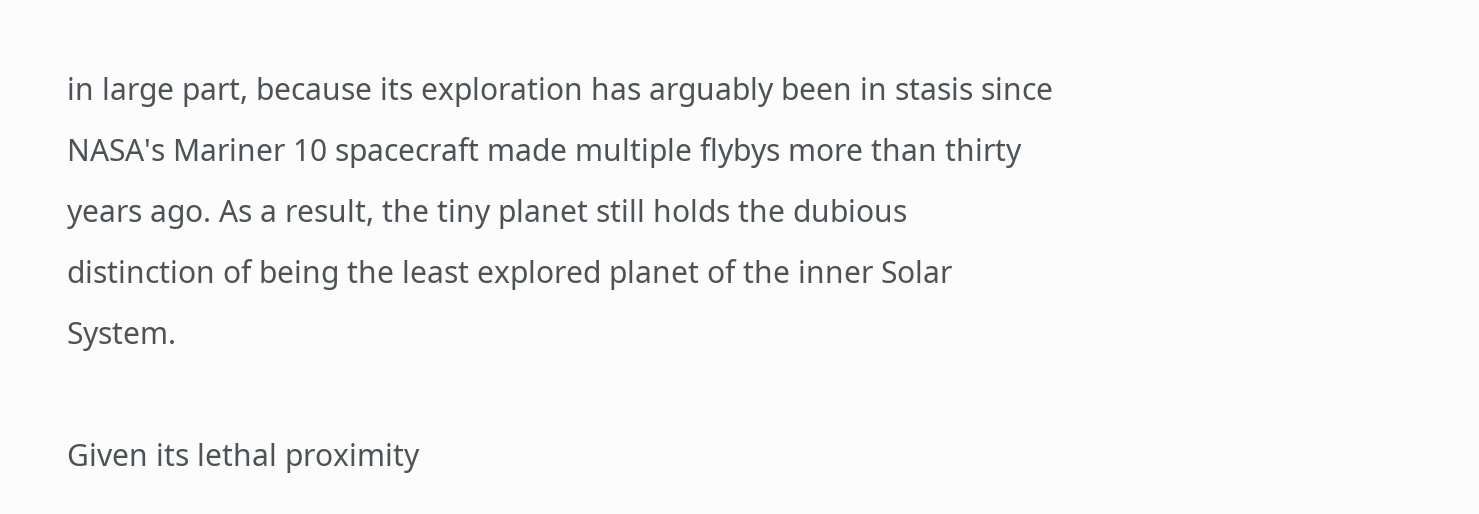in large part, because its exploration has arguably been in stasis since NASA's Mariner 10 spacecraft made multiple flybys more than thirty years ago. As a result, the tiny planet still holds the dubious distinction of being the least explored planet of the inner Solar System.

Given its lethal proximity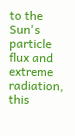to the Sun's particle flux and extreme radiation, this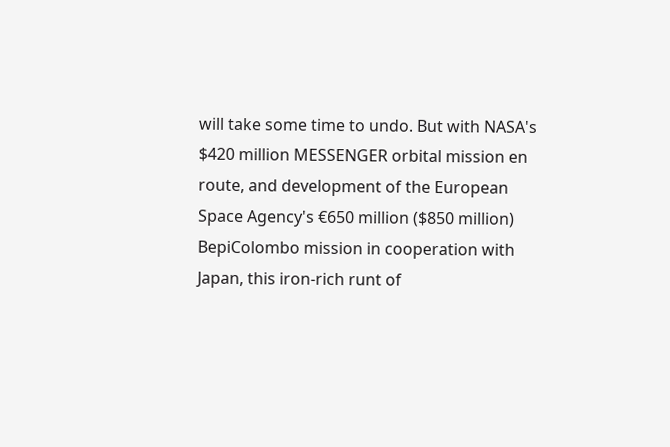will take some time to undo. But with NASA's $420 million MESSENGER orbital mission en route, and development of the European Space Agency's €650 million ($850 million) BepiColombo mission in cooperation with Japan, this iron-rich runt of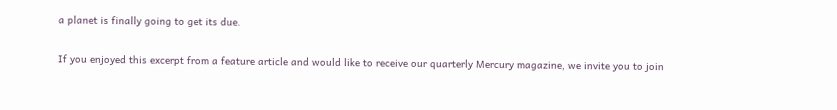a planet is finally going to get its due.

If you enjoyed this excerpt from a feature article and would like to receive our quarterly Mercury magazine, we invite you to join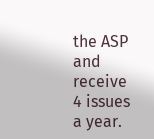the ASP and receive 4 issues a year.